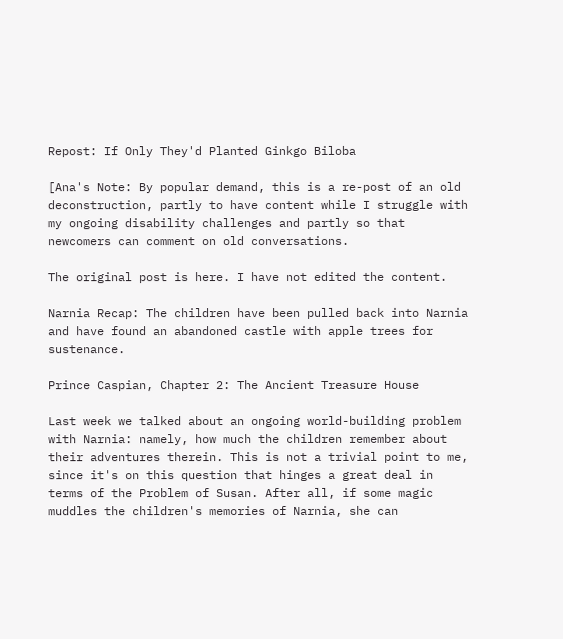Repost: If Only They'd Planted Ginkgo Biloba

[Ana's Note: By popular demand, this is a re-post of an old deconstruction, partly to have content while I struggle with my ongoing disability challenges and partly so that newcomers can comment on old conversations.

The original post is here. I have not edited the content.

Narnia Recap: The children have been pulled back into Narnia and have found an abandoned castle with apple trees for sustenance.

Prince Caspian, Chapter 2: The Ancient Treasure House

Last week we talked about an ongoing world-building problem with Narnia: namely, how much the children remember about their adventures therein. This is not a trivial point to me, since it's on this question that hinges a great deal in terms of the Problem of Susan. After all, if some magic muddles the children's memories of Narnia, she can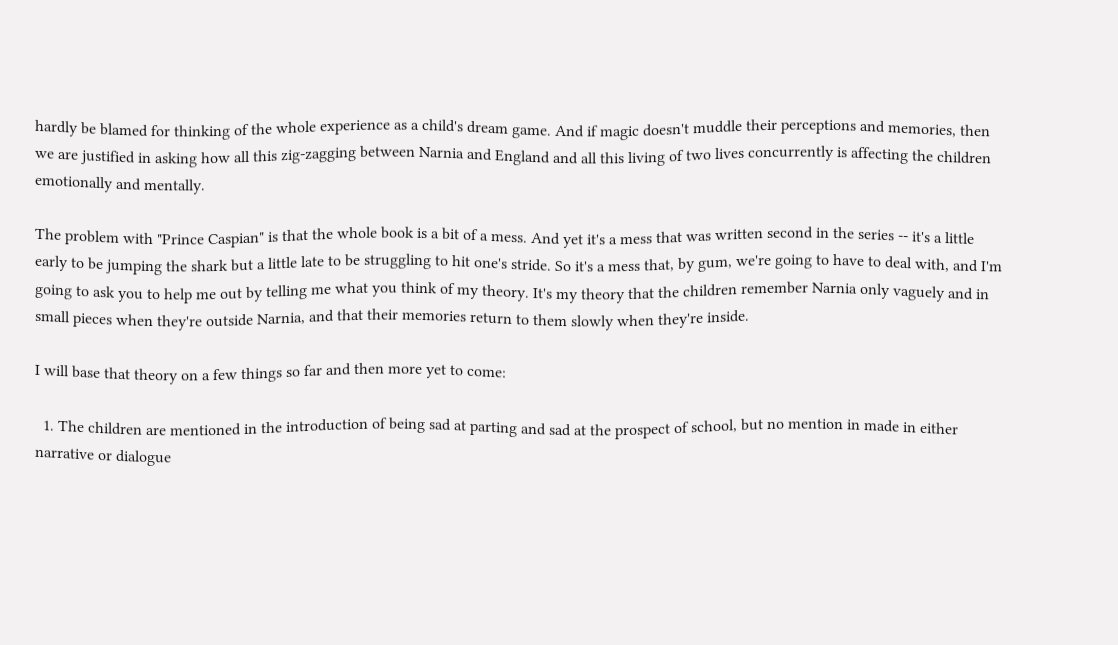hardly be blamed for thinking of the whole experience as a child's dream game. And if magic doesn't muddle their perceptions and memories, then we are justified in asking how all this zig-zagging between Narnia and England and all this living of two lives concurrently is affecting the children emotionally and mentally.

The problem with "Prince Caspian" is that the whole book is a bit of a mess. And yet it's a mess that was written second in the series -- it's a little early to be jumping the shark but a little late to be struggling to hit one's stride. So it's a mess that, by gum, we're going to have to deal with, and I'm going to ask you to help me out by telling me what you think of my theory. It's my theory that the children remember Narnia only vaguely and in small pieces when they're outside Narnia, and that their memories return to them slowly when they're inside.

I will base that theory on a few things so far and then more yet to come:

  1. The children are mentioned in the introduction of being sad at parting and sad at the prospect of school, but no mention in made in either narrative or dialogue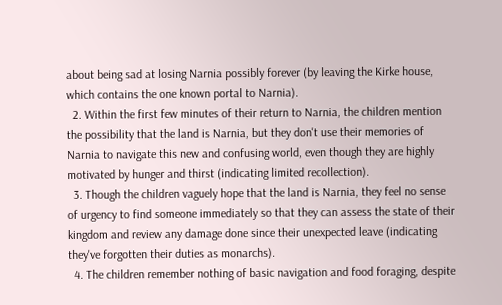about being sad at losing Narnia possibly forever (by leaving the Kirke house, which contains the one known portal to Narnia).
  2. Within the first few minutes of their return to Narnia, the children mention the possibility that the land is Narnia, but they don't use their memories of Narnia to navigate this new and confusing world, even though they are highly motivated by hunger and thirst (indicating limited recollection).
  3. Though the children vaguely hope that the land is Narnia, they feel no sense of urgency to find someone immediately so that they can assess the state of their kingdom and review any damage done since their unexpected leave (indicating they've forgotten their duties as monarchs).
  4. The children remember nothing of basic navigation and food foraging, despite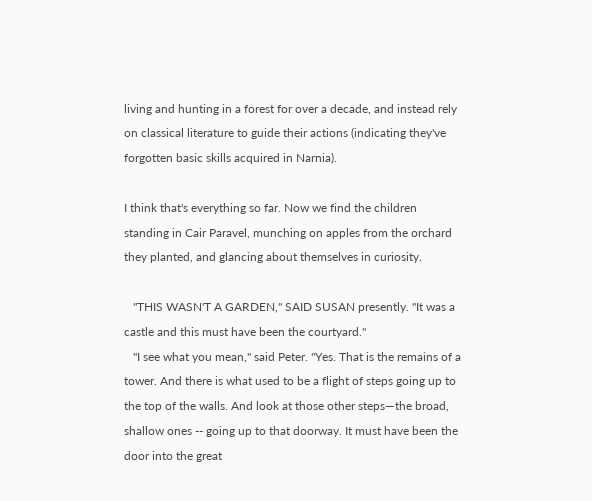living and hunting in a forest for over a decade, and instead rely on classical literature to guide their actions (indicating they've forgotten basic skills acquired in Narnia).

I think that's everything so far. Now we find the children standing in Cair Paravel, munching on apples from the orchard they planted, and glancing about themselves in curiosity.

   "THIS WASN'T A GARDEN," SAID SUSAN presently. "It was a castle and this must have been the courtyard."
   "I see what you mean," said Peter. "Yes. That is the remains of a tower. And there is what used to be a flight of steps going up to the top of the walls. And look at those other steps—the broad, shallow ones -- going up to that doorway. It must have been the door into the great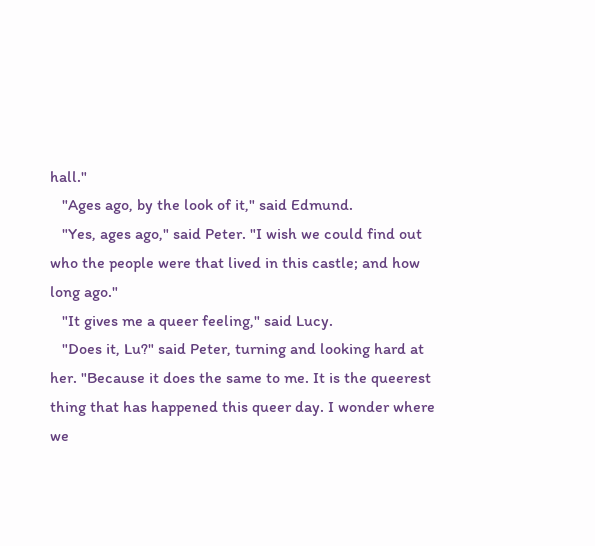hall."
   "Ages ago, by the look of it," said Edmund.
   "Yes, ages ago," said Peter. "I wish we could find out who the people were that lived in this castle; and how long ago."
   "It gives me a queer feeling," said Lucy.
   "Does it, Lu?" said Peter, turning and looking hard at her. "Because it does the same to me. It is the queerest thing that has happened this queer day. I wonder where we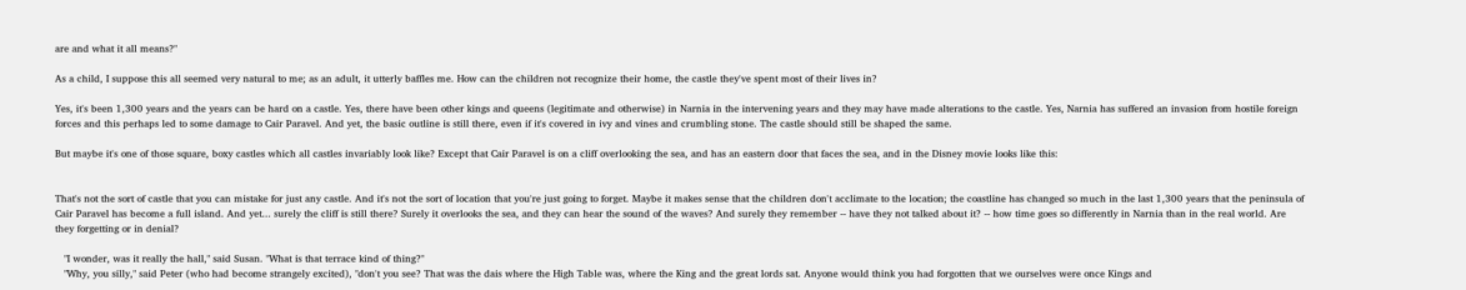are and what it all means?"

As a child, I suppose this all seemed very natural to me; as an adult, it utterly baffles me. How can the children not recognize their home, the castle they've spent most of their lives in?

Yes, it's been 1,300 years and the years can be hard on a castle. Yes, there have been other kings and queens (legitimate and otherwise) in Narnia in the intervening years and they may have made alterations to the castle. Yes, Narnia has suffered an invasion from hostile foreign forces and this perhaps led to some damage to Cair Paravel. And yet, the basic outline is still there, even if it's covered in ivy and vines and crumbling stone. The castle should still be shaped the same.

But maybe it's one of those square, boxy castles which all castles invariably look like? Except that Cair Paravel is on a cliff overlooking the sea, and has an eastern door that faces the sea, and in the Disney movie looks like this:


That's not the sort of castle that you can mistake for just any castle. And it's not the sort of location that you're just going to forget. Maybe it makes sense that the children don't acclimate to the location; the coastline has changed so much in the last 1,300 years that the peninsula of Cair Paravel has become a full island. And yet... surely the cliff is still there? Surely it overlooks the sea, and they can hear the sound of the waves? And surely they remember -- have they not talked about it? -- how time goes so differently in Narnia than in the real world. Are they forgetting or in denial?

   "I wonder, was it really the hall," said Susan. "What is that terrace kind of thing?"
   "Why, you silly," said Peter (who had become strangely excited), "don't you see? That was the dais where the High Table was, where the King and the great lords sat. Anyone would think you had forgotten that we ourselves were once Kings and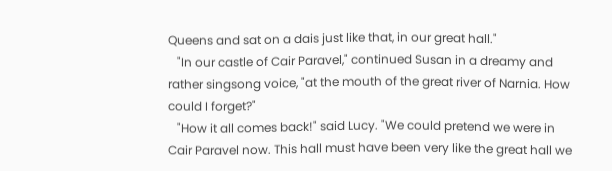Queens and sat on a dais just like that, in our great hall."
   "In our castle of Cair Paravel," continued Susan in a dreamy and rather singsong voice, "at the mouth of the great river of Narnia. How could I forget?"
   "How it all comes back!" said Lucy. "We could pretend we were in Cair Paravel now. This hall must have been very like the great hall we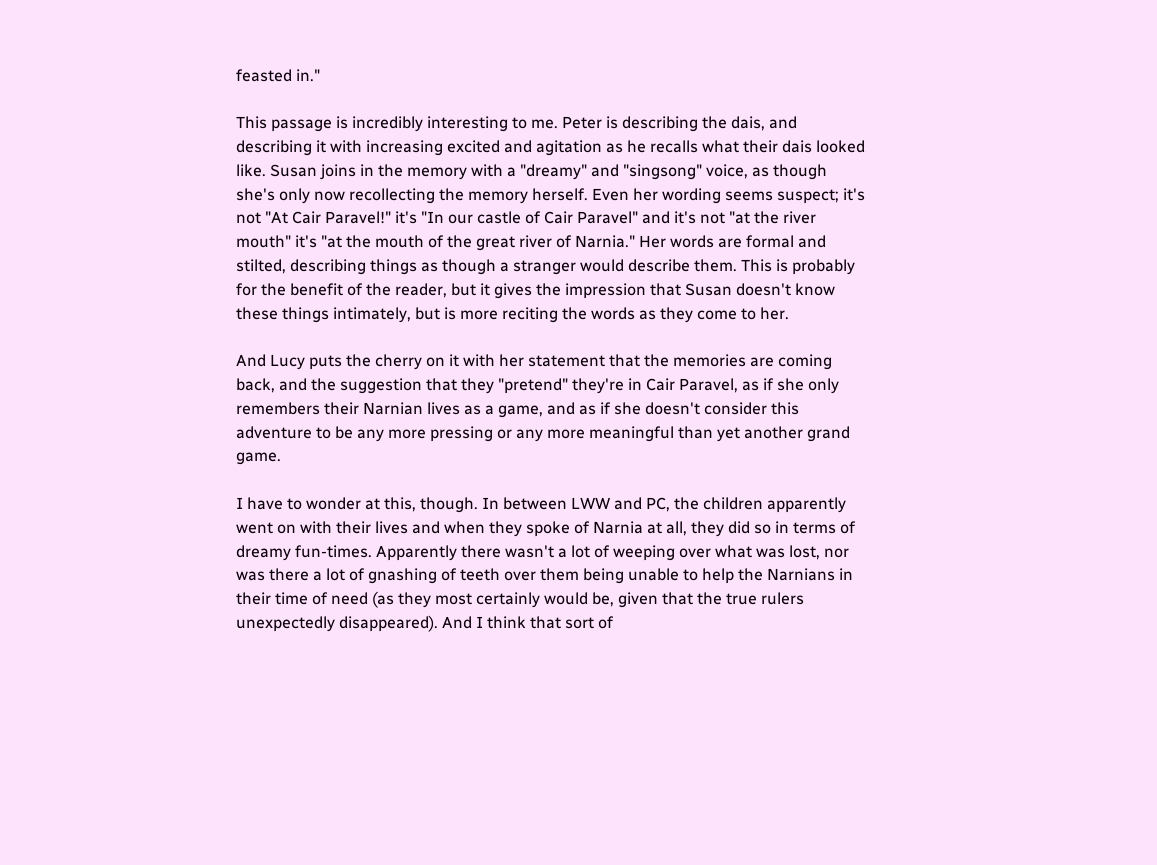feasted in."

This passage is incredibly interesting to me. Peter is describing the dais, and describing it with increasing excited and agitation as he recalls what their dais looked like. Susan joins in the memory with a "dreamy" and "singsong" voice, as though she's only now recollecting the memory herself. Even her wording seems suspect; it's not "At Cair Paravel!" it's "In our castle of Cair Paravel" and it's not "at the river mouth" it's "at the mouth of the great river of Narnia." Her words are formal and stilted, describing things as though a stranger would describe them. This is probably for the benefit of the reader, but it gives the impression that Susan doesn't know these things intimately, but is more reciting the words as they come to her.

And Lucy puts the cherry on it with her statement that the memories are coming back, and the suggestion that they "pretend" they're in Cair Paravel, as if she only remembers their Narnian lives as a game, and as if she doesn't consider this adventure to be any more pressing or any more meaningful than yet another grand game.

I have to wonder at this, though. In between LWW and PC, the children apparently went on with their lives and when they spoke of Narnia at all, they did so in terms of dreamy fun-times. Apparently there wasn't a lot of weeping over what was lost, nor was there a lot of gnashing of teeth over them being unable to help the Narnians in their time of need (as they most certainly would be, given that the true rulers unexpectedly disappeared). And I think that sort of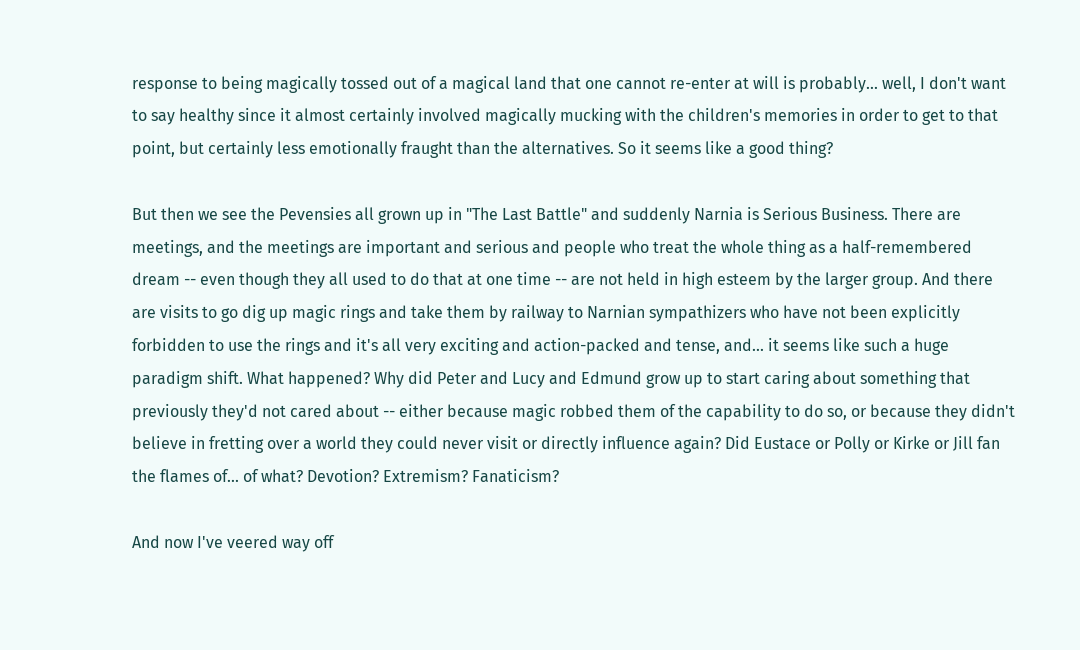response to being magically tossed out of a magical land that one cannot re-enter at will is probably... well, I don't want to say healthy since it almost certainly involved magically mucking with the children's memories in order to get to that point, but certainly less emotionally fraught than the alternatives. So it seems like a good thing?

But then we see the Pevensies all grown up in "The Last Battle" and suddenly Narnia is Serious Business. There are meetings, and the meetings are important and serious and people who treat the whole thing as a half-remembered dream -- even though they all used to do that at one time -- are not held in high esteem by the larger group. And there are visits to go dig up magic rings and take them by railway to Narnian sympathizers who have not been explicitly forbidden to use the rings and it's all very exciting and action-packed and tense, and... it seems like such a huge paradigm shift. What happened? Why did Peter and Lucy and Edmund grow up to start caring about something that previously they'd not cared about -- either because magic robbed them of the capability to do so, or because they didn't believe in fretting over a world they could never visit or directly influence again? Did Eustace or Polly or Kirke or Jill fan the flames of... of what? Devotion? Extremism? Fanaticism?

And now I've veered way off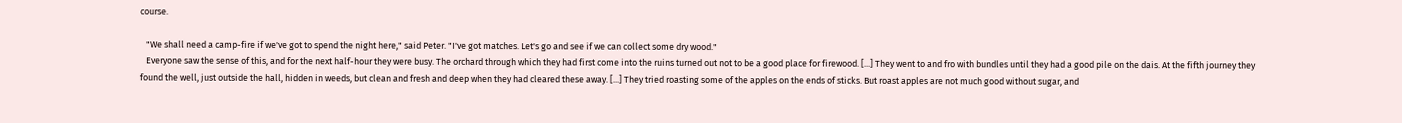course.

   "We shall need a camp-fire if we've got to spend the night here," said Peter. "I've got matches. Let's go and see if we can collect some dry wood."
   Everyone saw the sense of this, and for the next half-hour they were busy. The orchard through which they had first come into the ruins turned out not to be a good place for firewood. [...] They went to and fro with bundles until they had a good pile on the dais. At the fifth journey they found the well, just outside the hall, hidden in weeds, but clean and fresh and deep when they had cleared these away. [...] They tried roasting some of the apples on the ends of sticks. But roast apples are not much good without sugar, and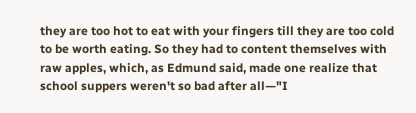they are too hot to eat with your fingers till they are too cold to be worth eating. So they had to content themselves with raw apples, which, as Edmund said, made one realize that school suppers weren't so bad after all—"I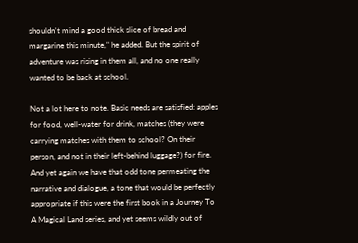shouldn't mind a good thick slice of bread and margarine this minute," he added. But the spirit of adventure was rising in them all, and no one really wanted to be back at school.

Not a lot here to note. Basic needs are satisfied: apples for food, well-water for drink, matches (they were carrying matches with them to school? On their person, and not in their left-behind luggage?) for fire. And yet again we have that odd tone permeating the narrative and dialogue, a tone that would be perfectly appropriate if this were the first book in a Journey To A Magical Land series, and yet seems wildly out of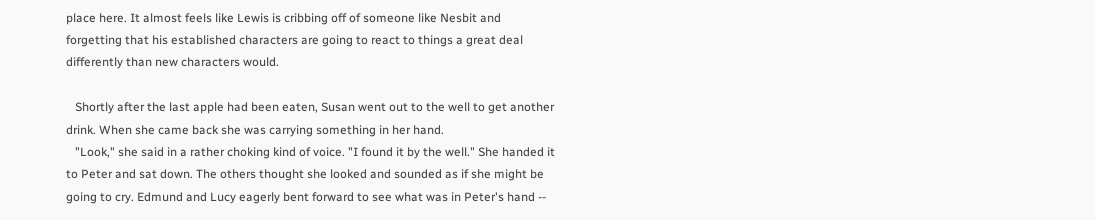place here. It almost feels like Lewis is cribbing off of someone like Nesbit and forgetting that his established characters are going to react to things a great deal differently than new characters would.

   Shortly after the last apple had been eaten, Susan went out to the well to get another drink. When she came back she was carrying something in her hand.
   "Look," she said in a rather choking kind of voice. "I found it by the well." She handed it to Peter and sat down. The others thought she looked and sounded as if she might be going to cry. Edmund and Lucy eagerly bent forward to see what was in Peter's hand --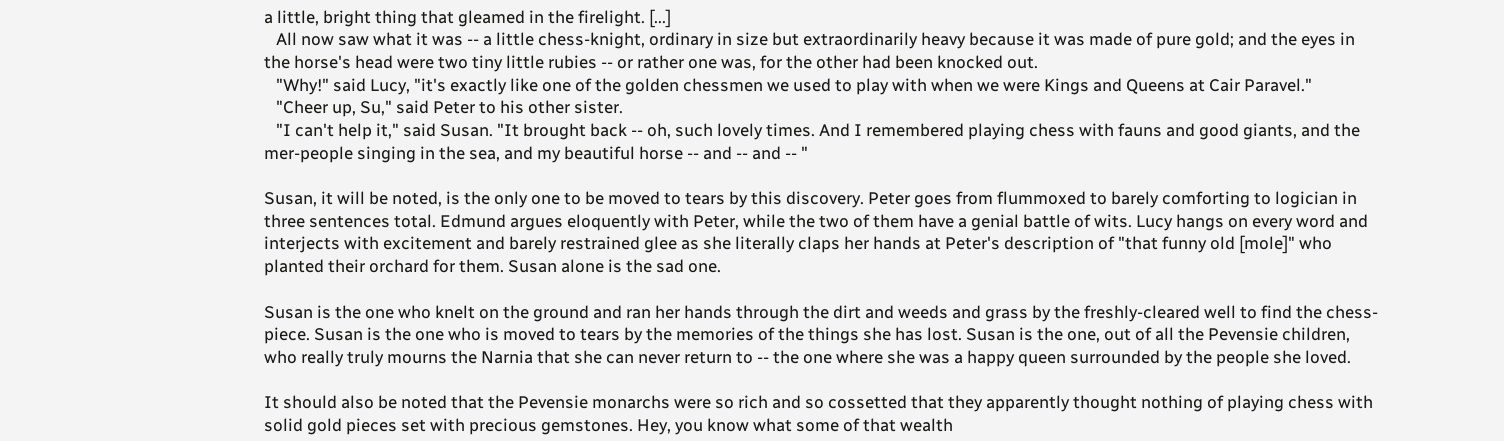a little, bright thing that gleamed in the firelight. [...]
   All now saw what it was -- a little chess-knight, ordinary in size but extraordinarily heavy because it was made of pure gold; and the eyes in the horse's head were two tiny little rubies -- or rather one was, for the other had been knocked out.
   "Why!" said Lucy, "it's exactly like one of the golden chessmen we used to play with when we were Kings and Queens at Cair Paravel."
   "Cheer up, Su," said Peter to his other sister.
   "I can't help it," said Susan. "It brought back -- oh, such lovely times. And I remembered playing chess with fauns and good giants, and the mer-people singing in the sea, and my beautiful horse -- and -- and -- "

Susan, it will be noted, is the only one to be moved to tears by this discovery. Peter goes from flummoxed to barely comforting to logician in three sentences total. Edmund argues eloquently with Peter, while the two of them have a genial battle of wits. Lucy hangs on every word and interjects with excitement and barely restrained glee as she literally claps her hands at Peter's description of "that funny old [mole]" who planted their orchard for them. Susan alone is the sad one.

Susan is the one who knelt on the ground and ran her hands through the dirt and weeds and grass by the freshly-cleared well to find the chess-piece. Susan is the one who is moved to tears by the memories of the things she has lost. Susan is the one, out of all the Pevensie children, who really truly mourns the Narnia that she can never return to -- the one where she was a happy queen surrounded by the people she loved.

It should also be noted that the Pevensie monarchs were so rich and so cossetted that they apparently thought nothing of playing chess with solid gold pieces set with precious gemstones. Hey, you know what some of that wealth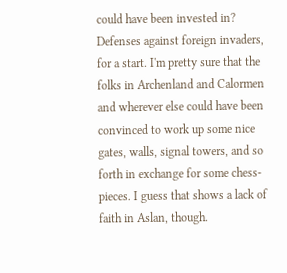could have been invested in? Defenses against foreign invaders, for a start. I'm pretty sure that the folks in Archenland and Calormen and wherever else could have been convinced to work up some nice gates, walls, signal towers, and so forth in exchange for some chess-pieces. I guess that shows a lack of faith in Aslan, though.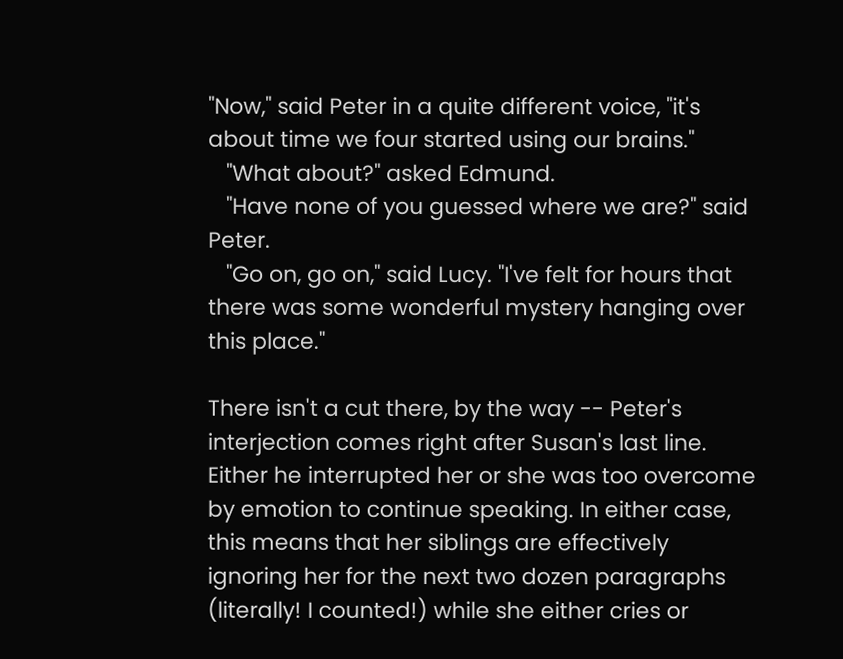"Now," said Peter in a quite different voice, "it's about time we four started using our brains."
   "What about?" asked Edmund.
   "Have none of you guessed where we are?" said Peter.
   "Go on, go on," said Lucy. "I've felt for hours that there was some wonderful mystery hanging over this place."

There isn't a cut there, by the way -- Peter's interjection comes right after Susan's last line. Either he interrupted her or she was too overcome by emotion to continue speaking. In either case, this means that her siblings are effectively ignoring her for the next two dozen paragraphs (literally! I counted!) while she either cries or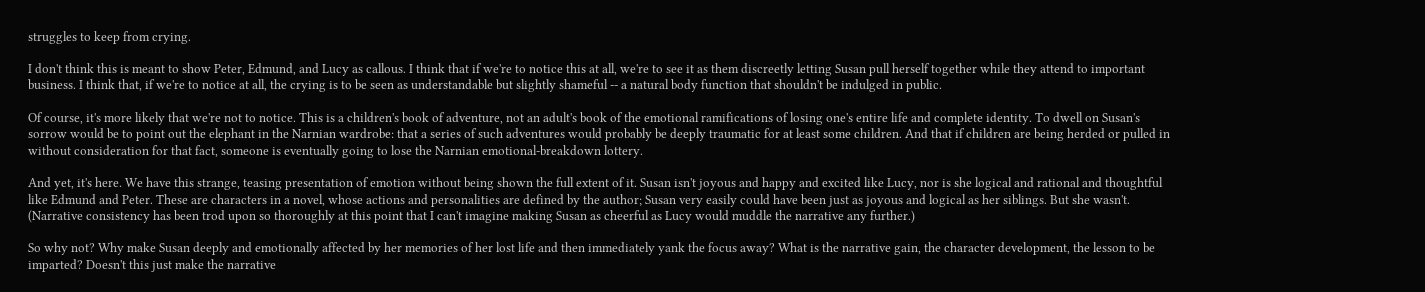struggles to keep from crying.

I don't think this is meant to show Peter, Edmund, and Lucy as callous. I think that if we're to notice this at all, we're to see it as them discreetly letting Susan pull herself together while they attend to important business. I think that, if we're to notice at all, the crying is to be seen as understandable but slightly shameful -- a natural body function that shouldn't be indulged in public.

Of course, it's more likely that we're not to notice. This is a children's book of adventure, not an adult's book of the emotional ramifications of losing one's entire life and complete identity. To dwell on Susan's sorrow would be to point out the elephant in the Narnian wardrobe: that a series of such adventures would probably be deeply traumatic for at least some children. And that if children are being herded or pulled in without consideration for that fact, someone is eventually going to lose the Narnian emotional-breakdown lottery.

And yet, it's here. We have this strange, teasing presentation of emotion without being shown the full extent of it. Susan isn't joyous and happy and excited like Lucy, nor is she logical and rational and thoughtful like Edmund and Peter. These are characters in a novel, whose actions and personalities are defined by the author; Susan very easily could have been just as joyous and logical as her siblings. But she wasn't. (Narrative consistency has been trod upon so thoroughly at this point that I can't imagine making Susan as cheerful as Lucy would muddle the narrative any further.)

So why not? Why make Susan deeply and emotionally affected by her memories of her lost life and then immediately yank the focus away? What is the narrative gain, the character development, the lesson to be imparted? Doesn't this just make the narrative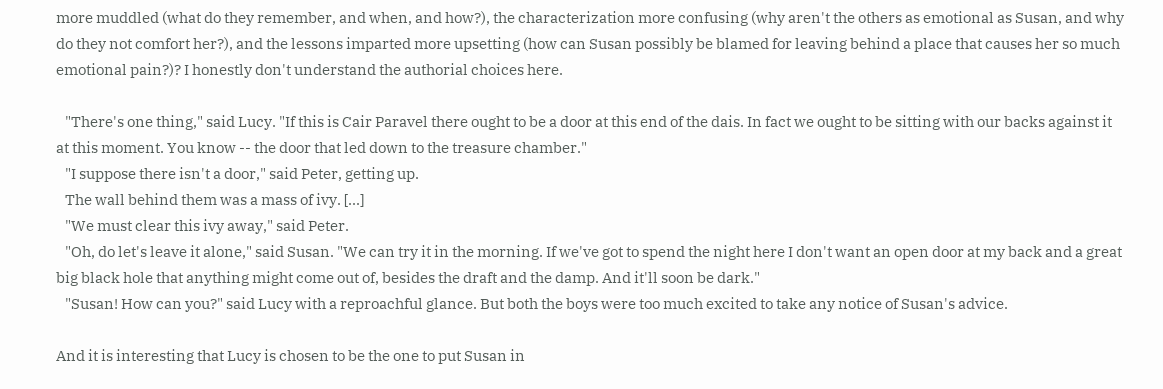more muddled (what do they remember, and when, and how?), the characterization more confusing (why aren't the others as emotional as Susan, and why do they not comfort her?), and the lessons imparted more upsetting (how can Susan possibly be blamed for leaving behind a place that causes her so much emotional pain?)? I honestly don't understand the authorial choices here.

   "There's one thing," said Lucy. "If this is Cair Paravel there ought to be a door at this end of the dais. In fact we ought to be sitting with our backs against it at this moment. You know -- the door that led down to the treasure chamber."
   "I suppose there isn't a door," said Peter, getting up.
   The wall behind them was a mass of ivy. [...]
   "We must clear this ivy away," said Peter.
   "Oh, do let's leave it alone," said Susan. "We can try it in the morning. If we've got to spend the night here I don't want an open door at my back and a great big black hole that anything might come out of, besides the draft and the damp. And it'll soon be dark."
   "Susan! How can you?" said Lucy with a reproachful glance. But both the boys were too much excited to take any notice of Susan's advice.

And it is interesting that Lucy is chosen to be the one to put Susan in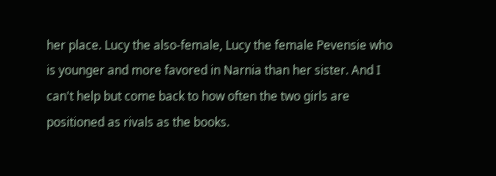her place. Lucy the also-female, Lucy the female Pevensie who is younger and more favored in Narnia than her sister. And I can't help but come back to how often the two girls are positioned as rivals as the books.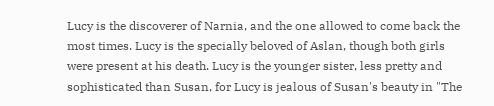Lucy is the discoverer of Narnia, and the one allowed to come back the most times. Lucy is the specially beloved of Aslan, though both girls were present at his death. Lucy is the younger sister, less pretty and sophisticated than Susan, for Lucy is jealous of Susan's beauty in "The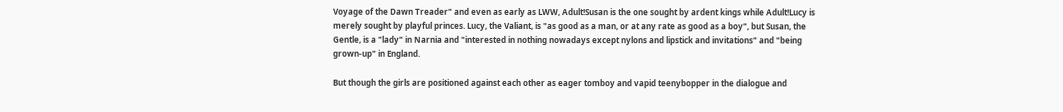Voyage of the Dawn Treader" and even as early as LWW, Adult!Susan is the one sought by ardent kings while Adult!Lucy is merely sought by playful princes. Lucy, the Valiant, is "as good as a man, or at any rate as good as a boy", but Susan, the Gentle, is a "lady" in Narnia and "interested in nothing nowadays except nylons and lipstick and invitations" and "being grown-up" in England.

But though the girls are positioned against each other as eager tomboy and vapid teenybopper in the dialogue and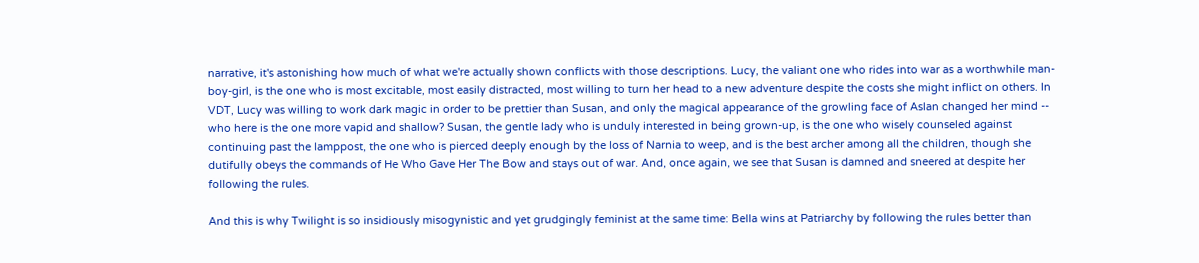narrative, it's astonishing how much of what we're actually shown conflicts with those descriptions. Lucy, the valiant one who rides into war as a worthwhile man-boy-girl, is the one who is most excitable, most easily distracted, most willing to turn her head to a new adventure despite the costs she might inflict on others. In VDT, Lucy was willing to work dark magic in order to be prettier than Susan, and only the magical appearance of the growling face of Aslan changed her mind -- who here is the one more vapid and shallow? Susan, the gentle lady who is unduly interested in being grown-up, is the one who wisely counseled against continuing past the lamppost, the one who is pierced deeply enough by the loss of Narnia to weep, and is the best archer among all the children, though she dutifully obeys the commands of He Who Gave Her The Bow and stays out of war. And, once again, we see that Susan is damned and sneered at despite her following the rules.

And this is why Twilight is so insidiously misogynistic and yet grudgingly feminist at the same time: Bella wins at Patriarchy by following the rules better than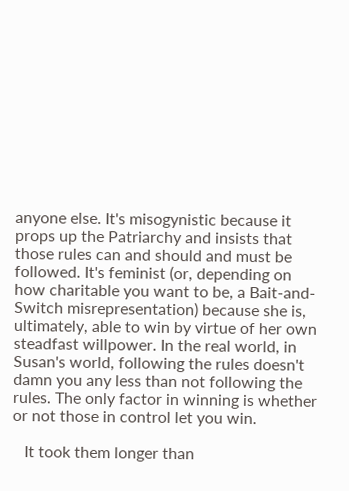anyone else. It's misogynistic because it props up the Patriarchy and insists that those rules can and should and must be followed. It's feminist (or, depending on how charitable you want to be, a Bait-and-Switch misrepresentation) because she is, ultimately, able to win by virtue of her own steadfast willpower. In the real world, in Susan's world, following the rules doesn't damn you any less than not following the rules. The only factor in winning is whether or not those in control let you win.

   It took them longer than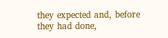they expected and, before they had done,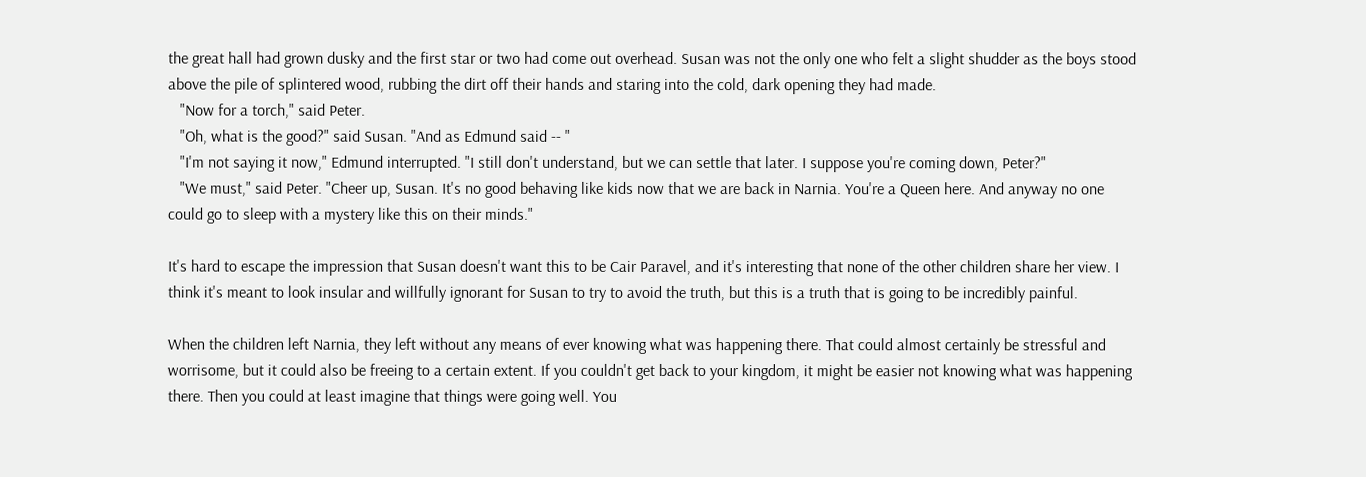the great hall had grown dusky and the first star or two had come out overhead. Susan was not the only one who felt a slight shudder as the boys stood above the pile of splintered wood, rubbing the dirt off their hands and staring into the cold, dark opening they had made.
   "Now for a torch," said Peter.
   "Oh, what is the good?" said Susan. "And as Edmund said -- "
   "I'm not saying it now," Edmund interrupted. "I still don't understand, but we can settle that later. I suppose you're coming down, Peter?"
   "We must," said Peter. "Cheer up, Susan. It's no good behaving like kids now that we are back in Narnia. You're a Queen here. And anyway no one could go to sleep with a mystery like this on their minds."

It's hard to escape the impression that Susan doesn't want this to be Cair Paravel, and it's interesting that none of the other children share her view. I think it's meant to look insular and willfully ignorant for Susan to try to avoid the truth, but this is a truth that is going to be incredibly painful.

When the children left Narnia, they left without any means of ever knowing what was happening there. That could almost certainly be stressful and worrisome, but it could also be freeing to a certain extent. If you couldn't get back to your kingdom, it might be easier not knowing what was happening there. Then you could at least imagine that things were going well. You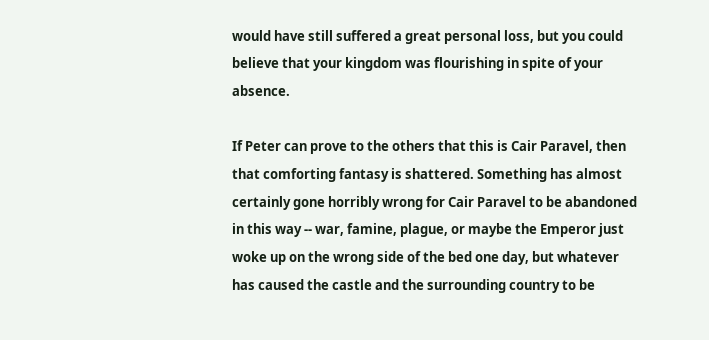would have still suffered a great personal loss, but you could believe that your kingdom was flourishing in spite of your absence.

If Peter can prove to the others that this is Cair Paravel, then that comforting fantasy is shattered. Something has almost certainly gone horribly wrong for Cair Paravel to be abandoned in this way -- war, famine, plague, or maybe the Emperor just woke up on the wrong side of the bed one day, but whatever has caused the castle and the surrounding country to be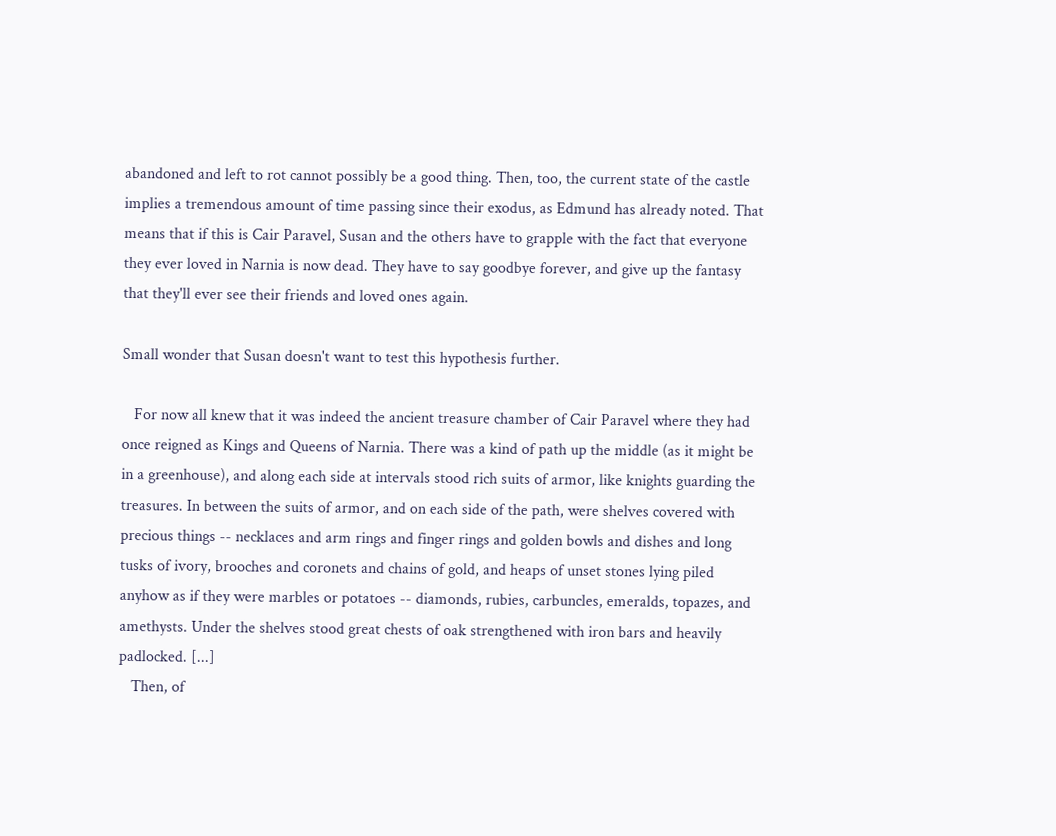abandoned and left to rot cannot possibly be a good thing. Then, too, the current state of the castle implies a tremendous amount of time passing since their exodus, as Edmund has already noted. That means that if this is Cair Paravel, Susan and the others have to grapple with the fact that everyone they ever loved in Narnia is now dead. They have to say goodbye forever, and give up the fantasy that they'll ever see their friends and loved ones again.

Small wonder that Susan doesn't want to test this hypothesis further.

   For now all knew that it was indeed the ancient treasure chamber of Cair Paravel where they had once reigned as Kings and Queens of Narnia. There was a kind of path up the middle (as it might be in a greenhouse), and along each side at intervals stood rich suits of armor, like knights guarding the treasures. In between the suits of armor, and on each side of the path, were shelves covered with precious things -- necklaces and arm rings and finger rings and golden bowls and dishes and long tusks of ivory, brooches and coronets and chains of gold, and heaps of unset stones lying piled anyhow as if they were marbles or potatoes -- diamonds, rubies, carbuncles, emeralds, topazes, and amethysts. Under the shelves stood great chests of oak strengthened with iron bars and heavily padlocked. [...]
   Then, of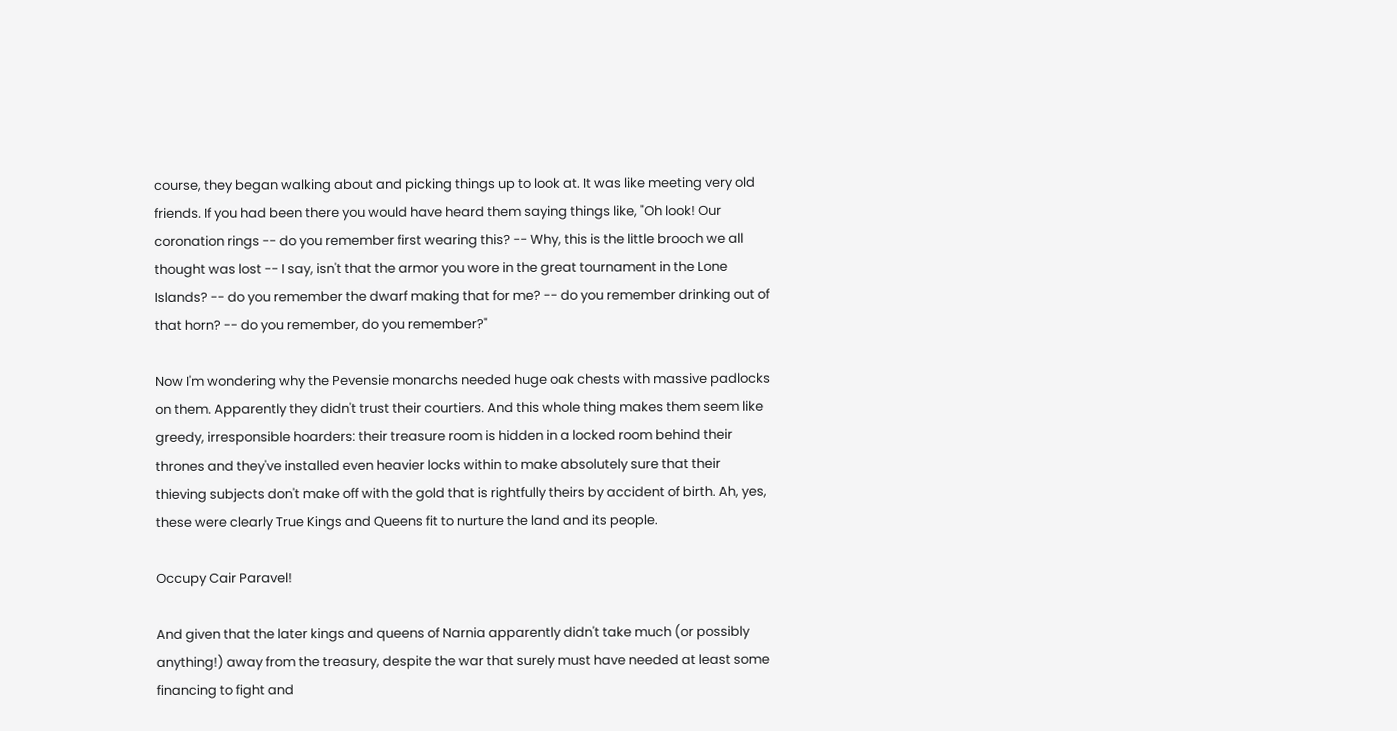course, they began walking about and picking things up to look at. It was like meeting very old friends. If you had been there you would have heard them saying things like, "Oh look! Our coronation rings -- do you remember first wearing this? -- Why, this is the little brooch we all thought was lost -- I say, isn't that the armor you wore in the great tournament in the Lone Islands? -- do you remember the dwarf making that for me? -- do you remember drinking out of that horn? -- do you remember, do you remember?"

Now I'm wondering why the Pevensie monarchs needed huge oak chests with massive padlocks on them. Apparently they didn't trust their courtiers. And this whole thing makes them seem like greedy, irresponsible hoarders: their treasure room is hidden in a locked room behind their thrones and they've installed even heavier locks within to make absolutely sure that their thieving subjects don't make off with the gold that is rightfully theirs by accident of birth. Ah, yes, these were clearly True Kings and Queens fit to nurture the land and its people.

Occupy Cair Paravel!

And given that the later kings and queens of Narnia apparently didn't take much (or possibly anything!) away from the treasury, despite the war that surely must have needed at least some financing to fight and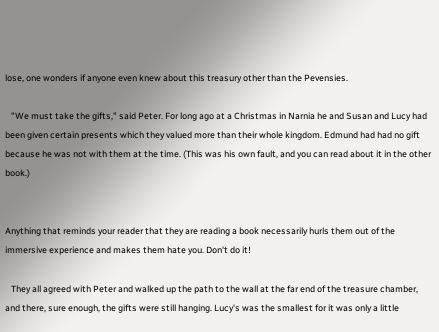lose, one wonders if anyone even knew about this treasury other than the Pevensies.

   "We must take the gifts," said Peter. For long ago at a Christmas in Narnia he and Susan and Lucy had been given certain presents which they valued more than their whole kingdom. Edmund had had no gift because he was not with them at the time. (This was his own fault, and you can read about it in the other book.)


Anything that reminds your reader that they are reading a book necessarily hurls them out of the immersive experience and makes them hate you. Don't do it!

   They all agreed with Peter and walked up the path to the wall at the far end of the treasure chamber, and there, sure enough, the gifts were still hanging. Lucy's was the smallest for it was only a little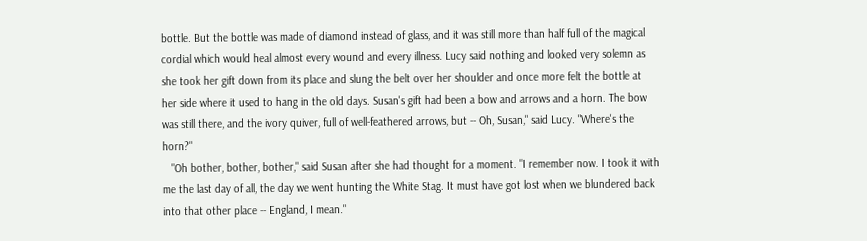bottle. But the bottle was made of diamond instead of glass, and it was still more than half full of the magical cordial which would heal almost every wound and every illness. Lucy said nothing and looked very solemn as she took her gift down from its place and slung the belt over her shoulder and once more felt the bottle at her side where it used to hang in the old days. Susan's gift had been a bow and arrows and a horn. The bow was still there, and the ivory quiver, full of well-feathered arrows, but -- Oh, Susan," said Lucy. "Where's the horn?"
   "Oh bother, bother, bother," said Susan after she had thought for a moment. "I remember now. I took it with me the last day of all, the day we went hunting the White Stag. It must have got lost when we blundered back into that other place -- England, I mean."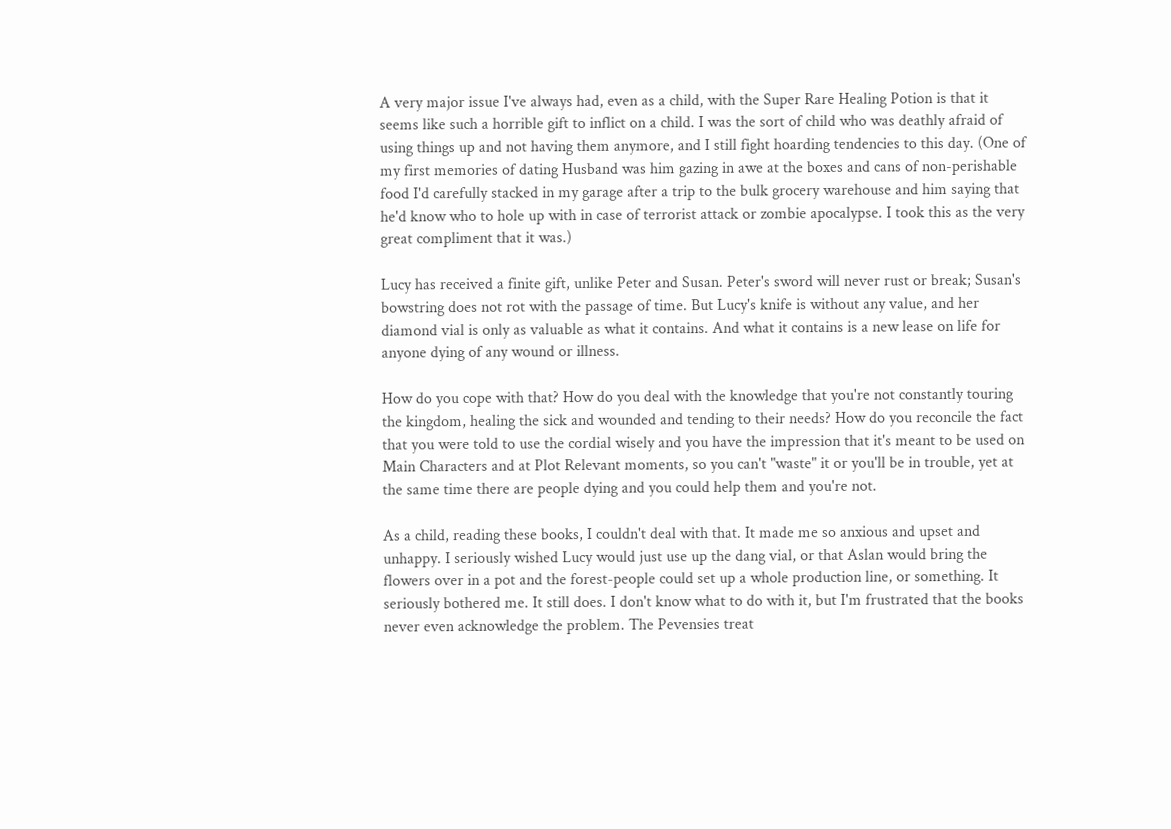A very major issue I've always had, even as a child, with the Super Rare Healing Potion is that it seems like such a horrible gift to inflict on a child. I was the sort of child who was deathly afraid of using things up and not having them anymore, and I still fight hoarding tendencies to this day. (One of my first memories of dating Husband was him gazing in awe at the boxes and cans of non-perishable food I'd carefully stacked in my garage after a trip to the bulk grocery warehouse and him saying that he'd know who to hole up with in case of terrorist attack or zombie apocalypse. I took this as the very great compliment that it was.)

Lucy has received a finite gift, unlike Peter and Susan. Peter's sword will never rust or break; Susan's bowstring does not rot with the passage of time. But Lucy's knife is without any value, and her diamond vial is only as valuable as what it contains. And what it contains is a new lease on life for anyone dying of any wound or illness.

How do you cope with that? How do you deal with the knowledge that you're not constantly touring the kingdom, healing the sick and wounded and tending to their needs? How do you reconcile the fact that you were told to use the cordial wisely and you have the impression that it's meant to be used on Main Characters and at Plot Relevant moments, so you can't "waste" it or you'll be in trouble, yet at the same time there are people dying and you could help them and you're not.

As a child, reading these books, I couldn't deal with that. It made me so anxious and upset and unhappy. I seriously wished Lucy would just use up the dang vial, or that Aslan would bring the flowers over in a pot and the forest-people could set up a whole production line, or something. It seriously bothered me. It still does. I don't know what to do with it, but I'm frustrated that the books never even acknowledge the problem. The Pevensies treat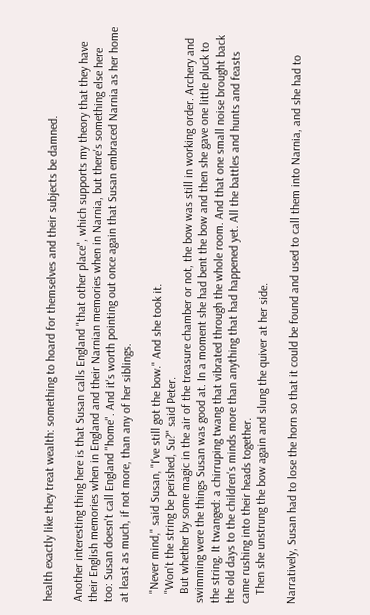health exactly like they treat wealth: something to hoard for themselves and their subjects be damned.

Another interesting thing here is that Susan calls England "that other place", which supports my theory that they have their English memories when in England and their Narnian memories when in Narnia, but there's something else here too: Susan doesn't call England "home". And it's worth pointing out once again that Susan embraced Narnia as her home at least as much, if not more, than any of her siblings.

   "Never mind," said Susan, "I've still got the bow." And she took it.
   "Won't the string be perished, Su?" said Peter.
   But whether by some magic in the air of the treasure chamber or not, the bow was still in working order. Archery and swimming were the things Susan was good at. In a moment she had bent the bow and then she gave one little pluck to the string. It twanged: a chirruping twang that vibrated through the whole room. And that one small noise brought back the old days to the children's minds more than anything that had happened yet. All the battles and hunts and feasts came rushing into their heads together.
   Then she unstrung the bow again and slung the quiver at her side.

Narratively, Susan had to lose the horn so that it could be found and used to call them into Narnia, and she had to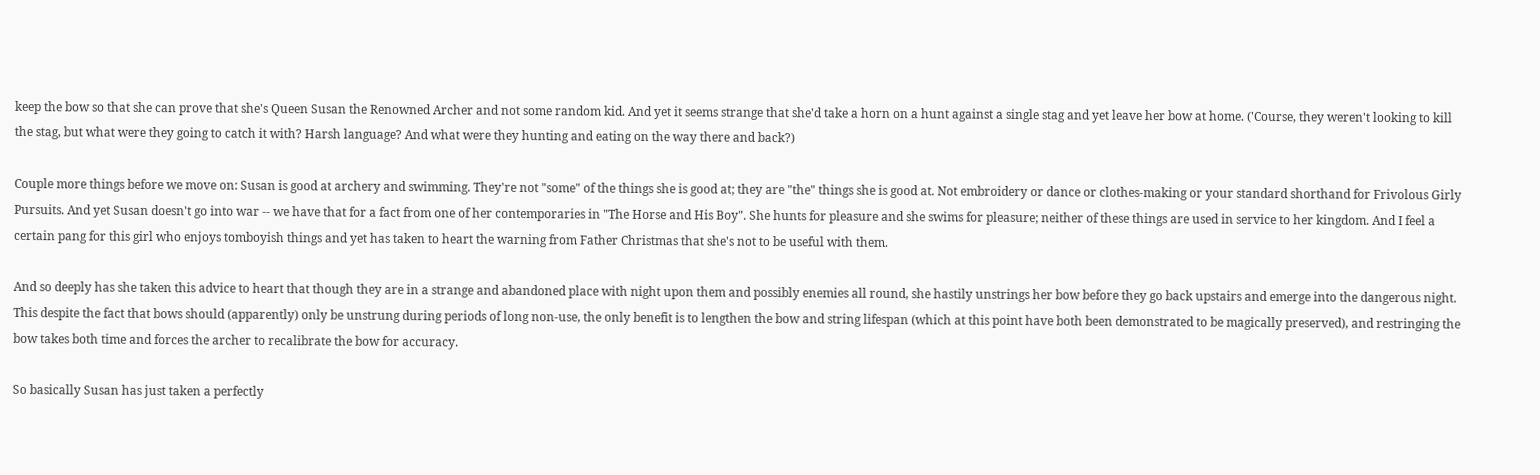keep the bow so that she can prove that she's Queen Susan the Renowned Archer and not some random kid. And yet it seems strange that she'd take a horn on a hunt against a single stag and yet leave her bow at home. ('Course, they weren't looking to kill the stag, but what were they going to catch it with? Harsh language? And what were they hunting and eating on the way there and back?)

Couple more things before we move on: Susan is good at archery and swimming. They're not "some" of the things she is good at; they are "the" things she is good at. Not embroidery or dance or clothes-making or your standard shorthand for Frivolous Girly Pursuits. And yet Susan doesn't go into war -- we have that for a fact from one of her contemporaries in "The Horse and His Boy". She hunts for pleasure and she swims for pleasure; neither of these things are used in service to her kingdom. And I feel a certain pang for this girl who enjoys tomboyish things and yet has taken to heart the warning from Father Christmas that she's not to be useful with them.

And so deeply has she taken this advice to heart that though they are in a strange and abandoned place with night upon them and possibly enemies all round, she hastily unstrings her bow before they go back upstairs and emerge into the dangerous night. This despite the fact that bows should (apparently) only be unstrung during periods of long non-use, the only benefit is to lengthen the bow and string lifespan (which at this point have both been demonstrated to be magically preserved), and restringing the bow takes both time and forces the archer to recalibrate the bow for accuracy.

So basically Susan has just taken a perfectly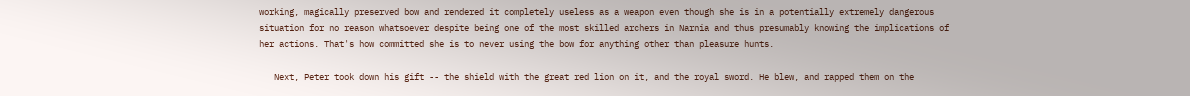working, magically preserved bow and rendered it completely useless as a weapon even though she is in a potentially extremely dangerous situation for no reason whatsoever despite being one of the most skilled archers in Narnia and thus presumably knowing the implications of her actions. That's how committed she is to never using the bow for anything other than pleasure hunts.

   Next, Peter took down his gift -- the shield with the great red lion on it, and the royal sword. He blew, and rapped them on the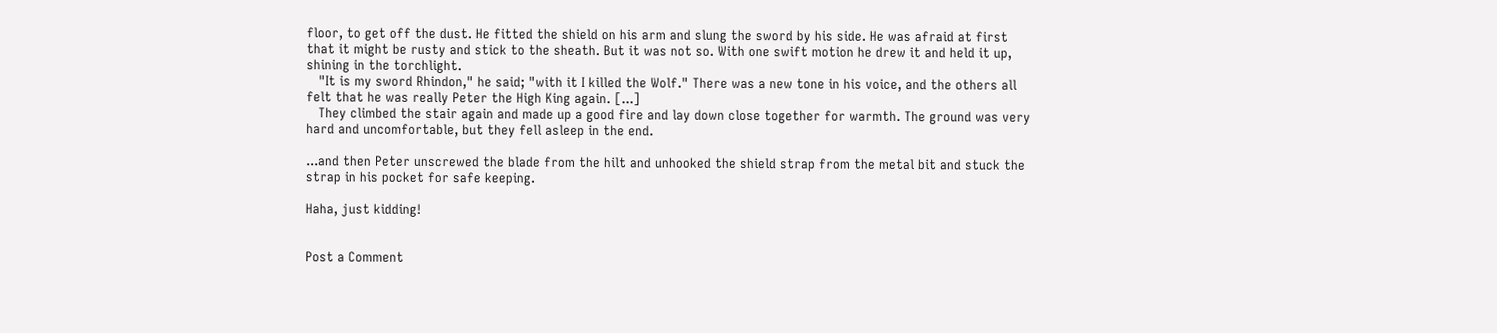floor, to get off the dust. He fitted the shield on his arm and slung the sword by his side. He was afraid at first that it might be rusty and stick to the sheath. But it was not so. With one swift motion he drew it and held it up, shining in the torchlight.
   "It is my sword Rhindon," he said; "with it I killed the Wolf." There was a new tone in his voice, and the others all felt that he was really Peter the High King again. [...]
   They climbed the stair again and made up a good fire and lay down close together for warmth. The ground was very hard and uncomfortable, but they fell asleep in the end.

...and then Peter unscrewed the blade from the hilt and unhooked the shield strap from the metal bit and stuck the strap in his pocket for safe keeping.

Haha, just kidding!


Post a Comment